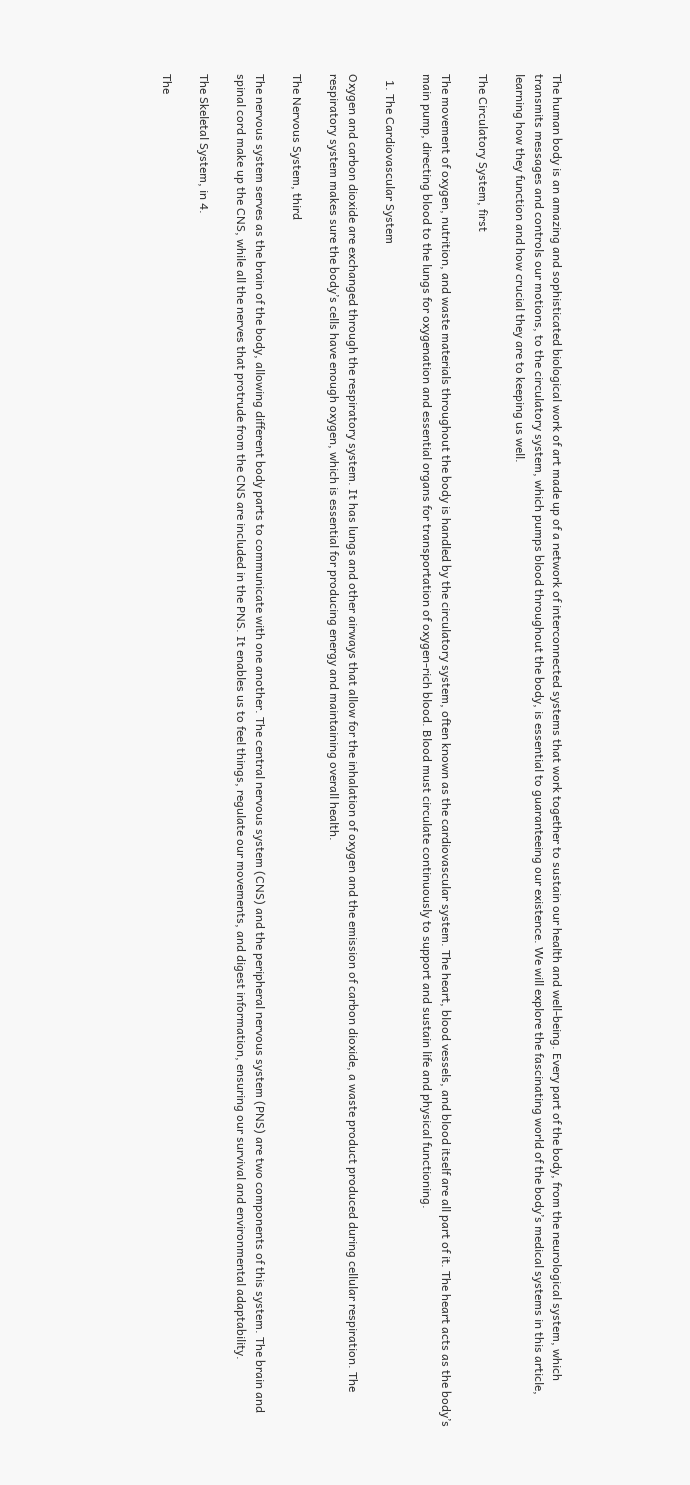The human body is an amazing and sophisticated biological work of art made up of a network of interconnected systems that work together to sustain our health and well-being. Every part of the body, from the neurological system, which transmits messages and controls our motions, to the circulatory system, which pumps blood throughout the body, is essential to guaranteeing our existence. We will explore the fascinating world of the body’s medical systems in this article, learning how they function and how crucial they are to keeping us well.

The Circulatory System, first

The movement of oxygen, nutrition, and waste materials throughout the body is handled by the circulatory system, often known as the cardiovascular system. The heart, blood vessels, and blood itself are all part of it. The heart acts as the body’s main pump, directing blood to the lungs for oxygenation and essential organs for transportation of oxygen-rich blood. Blood must circulate continuously to support and sustain life and physical functioning.

  1. The Cardiovascular System

Oxygen and carbon dioxide are exchanged through the respiratory system. It has lungs and other airways that allow for the inhalation of oxygen and the emission of carbon dioxide, a waste product produced during cellular respiration. The respiratory system makes sure the body’s cells have enough oxygen, which is essential for producing energy and maintaining overall health.

The Nervous System, third

The nervous system serves as the brain of the body, allowing different body parts to communicate with one another. The central nervous system (CNS) and the peripheral nervous system (PNS) are two components of this system. The brain and spinal cord make up the CNS, while all the nerves that protrude from the CNS are included in the PNS. It enables us to feel things, regulate our movements, and digest information, ensuring our survival and environmental adaptability.

The Skeletal System, in 4.

The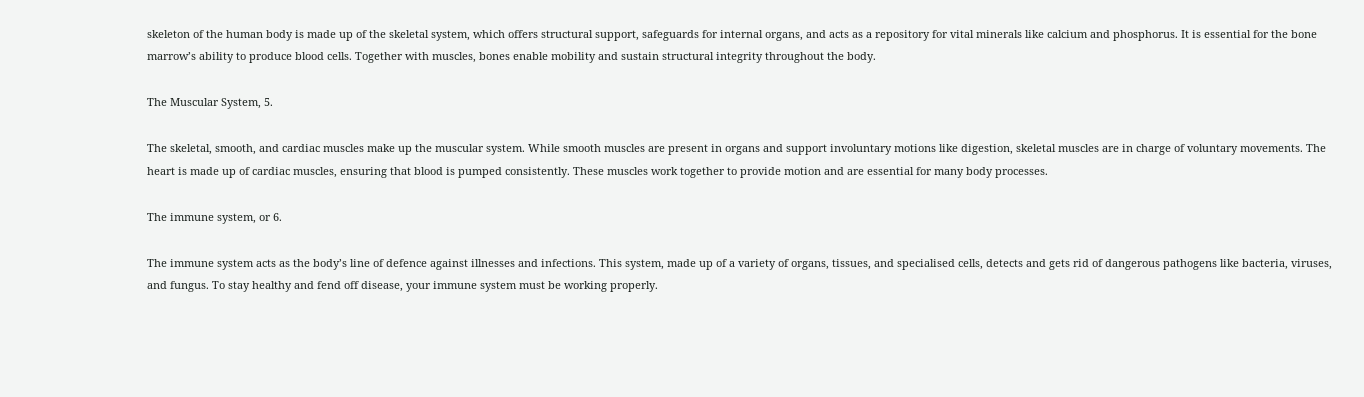skeleton of the human body is made up of the skeletal system, which offers structural support, safeguards for internal organs, and acts as a repository for vital minerals like calcium and phosphorus. It is essential for the bone marrow’s ability to produce blood cells. Together with muscles, bones enable mobility and sustain structural integrity throughout the body.

The Muscular System, 5.

The skeletal, smooth, and cardiac muscles make up the muscular system. While smooth muscles are present in organs and support involuntary motions like digestion, skeletal muscles are in charge of voluntary movements. The heart is made up of cardiac muscles, ensuring that blood is pumped consistently. These muscles work together to provide motion and are essential for many body processes.

The immune system, or 6.

The immune system acts as the body’s line of defence against illnesses and infections. This system, made up of a variety of organs, tissues, and specialised cells, detects and gets rid of dangerous pathogens like bacteria, viruses, and fungus. To stay healthy and fend off disease, your immune system must be working properly.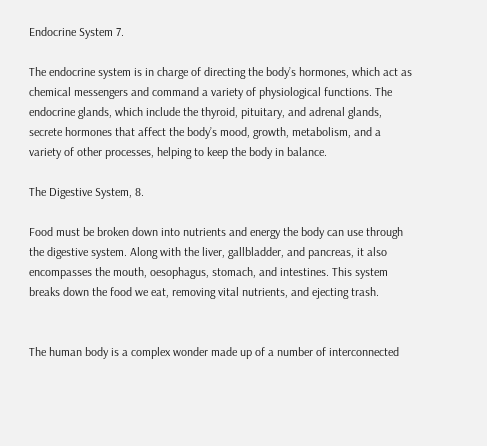Endocrine System 7.

The endocrine system is in charge of directing the body’s hormones, which act as chemical messengers and command a variety of physiological functions. The endocrine glands, which include the thyroid, pituitary, and adrenal glands, secrete hormones that affect the body’s mood, growth, metabolism, and a variety of other processes, helping to keep the body in balance.

The Digestive System, 8.

Food must be broken down into nutrients and energy the body can use through the digestive system. Along with the liver, gallbladder, and pancreas, it also encompasses the mouth, oesophagus, stomach, and intestines. This system breaks down the food we eat, removing vital nutrients, and ejecting trash.


The human body is a complex wonder made up of a number of interconnected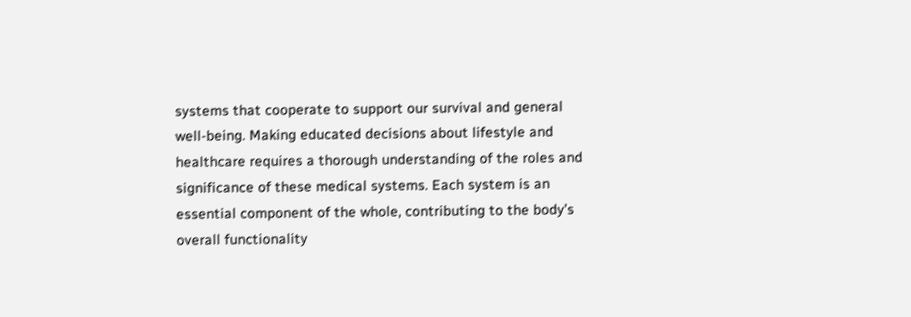systems that cooperate to support our survival and general well-being. Making educated decisions about lifestyle and healthcare requires a thorough understanding of the roles and significance of these medical systems. Each system is an essential component of the whole, contributing to the body’s overall functionality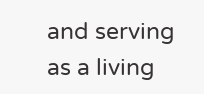and serving as a living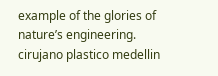example of the glories of nature’s engineering. cirujano plastico medellin